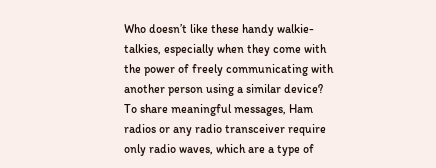Who doesn’t like these handy walkie-talkies, especially when they come with the power of freely communicating with another person using a similar device? To share meaningful messages, Ham radios or any radio transceiver require only radio waves, which are a type of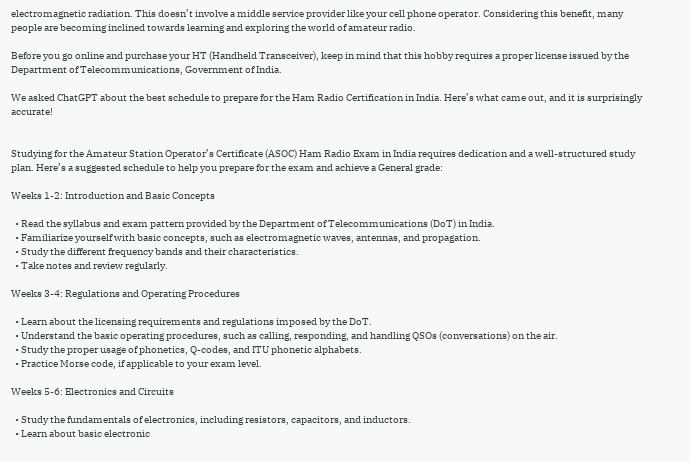electromagnetic radiation. This doesn’t involve a middle service provider like your cell phone operator. Considering this benefit, many people are becoming inclined towards learning and exploring the world of amateur radio.

Before you go online and purchase your HT (Handheld Transceiver), keep in mind that this hobby requires a proper license issued by the Department of Telecommunications, Government of India.

We asked ChatGPT about the best schedule to prepare for the Ham Radio Certification in India. Here’s what came out, and it is surprisingly accurate!


Studying for the Amateur Station Operator’s Certificate (ASOC) Ham Radio Exam in India requires dedication and a well-structured study plan. Here’s a suggested schedule to help you prepare for the exam and achieve a General grade:

Weeks 1-2: Introduction and Basic Concepts

  • Read the syllabus and exam pattern provided by the Department of Telecommunications (DoT) in India.
  • Familiarize yourself with basic concepts, such as electromagnetic waves, antennas, and propagation.
  • Study the different frequency bands and their characteristics.
  • Take notes and review regularly.

Weeks 3-4: Regulations and Operating Procedures

  • Learn about the licensing requirements and regulations imposed by the DoT.
  • Understand the basic operating procedures, such as calling, responding, and handling QSOs (conversations) on the air.
  • Study the proper usage of phonetics, Q-codes, and ITU phonetic alphabets.
  • Practice Morse code, if applicable to your exam level.

Weeks 5-6: Electronics and Circuits

  • Study the fundamentals of electronics, including resistors, capacitors, and inductors.
  • Learn about basic electronic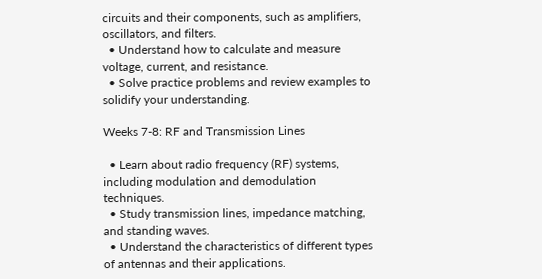circuits and their components, such as amplifiers, oscillators, and filters.
  • Understand how to calculate and measure voltage, current, and resistance.
  • Solve practice problems and review examples to solidify your understanding.

Weeks 7-8: RF and Transmission Lines

  • Learn about radio frequency (RF) systems, including modulation and demodulation techniques.
  • Study transmission lines, impedance matching, and standing waves.
  • Understand the characteristics of different types of antennas and their applications.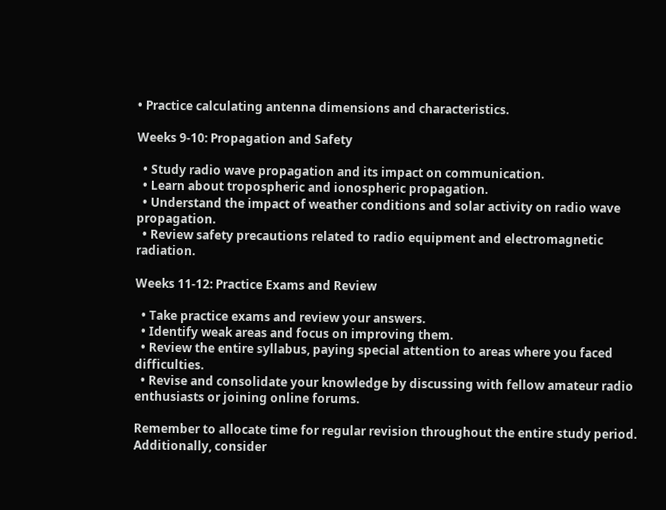• Practice calculating antenna dimensions and characteristics.

Weeks 9-10: Propagation and Safety

  • Study radio wave propagation and its impact on communication.
  • Learn about tropospheric and ionospheric propagation.
  • Understand the impact of weather conditions and solar activity on radio wave propagation.
  • Review safety precautions related to radio equipment and electromagnetic radiation.

Weeks 11-12: Practice Exams and Review

  • Take practice exams and review your answers.
  • Identify weak areas and focus on improving them.
  • Review the entire syllabus, paying special attention to areas where you faced difficulties.
  • Revise and consolidate your knowledge by discussing with fellow amateur radio enthusiasts or joining online forums.

Remember to allocate time for regular revision throughout the entire study period. Additionally, consider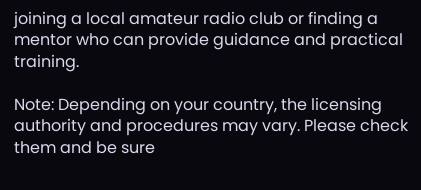joining a local amateur radio club or finding a mentor who can provide guidance and practical training.

Note: Depending on your country, the licensing authority and procedures may vary. Please check them and be sure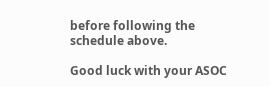before following the schedule above.

Good luck with your ASOC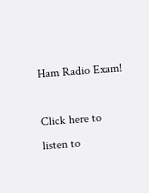Ham Radio Exam!

Click here to listen to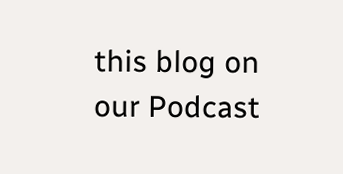this blog on our Podcast